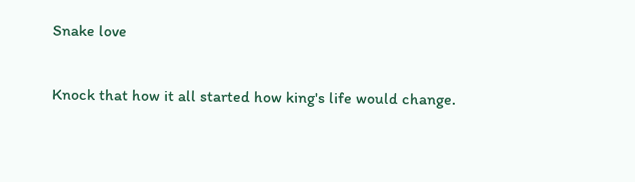Snake love

Knock that how it all started how king's life would change.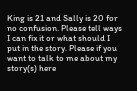King is 21 and Sally is 20 for no confusion. Please tell ways I can fix it or what should I put in the story. Please if you want to talk to me about my story(s) here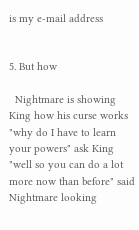is my e-mail address


5. But how

  Nightmare is showing King how his curse works "why do I have to learn your powers" ask King "well so you can do a lot more now than before" said Nightmare looking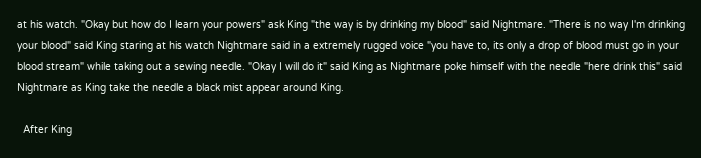at his watch. "Okay but how do I learn your powers" ask King "the way is by drinking my blood" said Nightmare. "There is no way I'm drinking your blood" said King staring at his watch Nightmare said in a extremely rugged voice "you have to, its only a drop of blood must go in your blood stream" while taking out a sewing needle. "Okay I will do it" said King as Nightmare poke himself with the needle "here drink this" said Nightmare as King take the needle a black mist appear around King.

  After King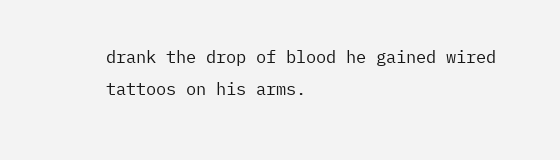drank the drop of blood he gained wired tattoos on his arms.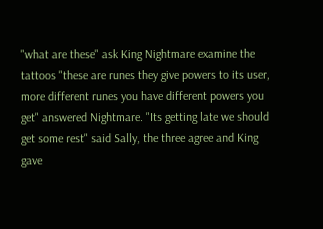"what are these" ask King Nightmare examine the tattoos "these are runes they give powers to its user, more different runes you have different powers you get" answered Nightmare. "Its getting late we should get some rest" said Sally, the three agree and King gave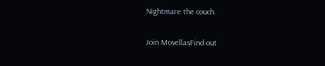Nightmare the couch.

Join MovellasFind out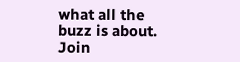what all the buzz is about. Join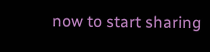now to start sharing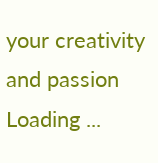your creativity and passion
Loading ...